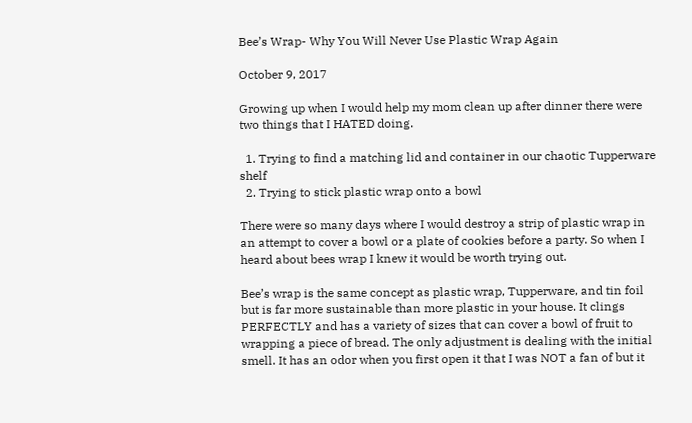Bee’s Wrap- Why You Will Never Use Plastic Wrap Again

October 9, 2017

Growing up when I would help my mom clean up after dinner there were two things that I HATED doing.

  1. Trying to find a matching lid and container in our chaotic Tupperware shelf
  2. Trying to stick plastic wrap onto a bowl

There were so many days where I would destroy a strip of plastic wrap in an attempt to cover a bowl or a plate of cookies before a party. So when I heard about bees wrap I knew it would be worth trying out.

Bee’s wrap is the same concept as plastic wrap, Tupperware, and tin foil but is far more sustainable than more plastic in your house. It clings PERFECTLY and has a variety of sizes that can cover a bowl of fruit to wrapping a piece of bread. The only adjustment is dealing with the initial smell. It has an odor when you first open it that I was NOT a fan of but it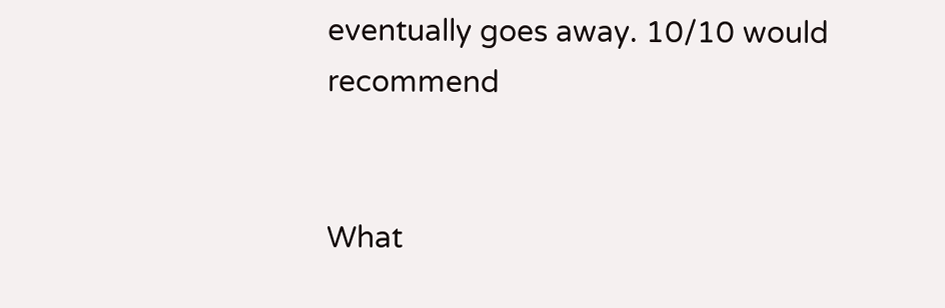eventually goes away. 10/10 would recommend


What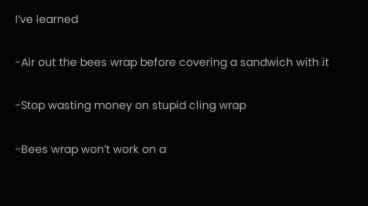I’ve learned

-Air out the bees wrap before covering a sandwich with it

-Stop wasting money on stupid cling wrap

-Bees wrap won’t work on a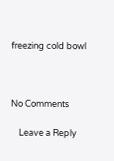freezing cold bowl



No Comments

    Leave a Reply